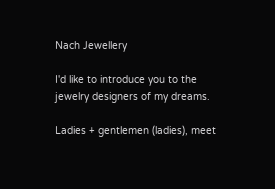Nach Jewellery

I'd like to introduce you to the jewelry designers of my dreams.

Ladies + gentlemen (ladies), meet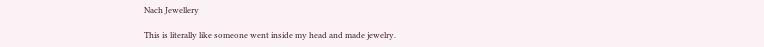Nach Jewellery

This is literally like someone went inside my head and made jewelry.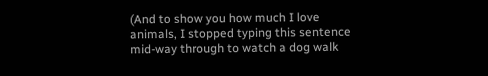(And to show you how much I love animals, I stopped typing this sentence mid-way through to watch a dog walk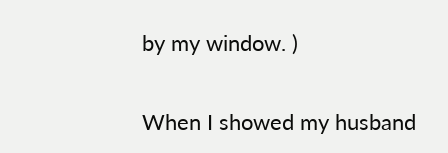by my window. )

When I showed my husband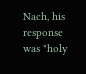Nach, his response was "holy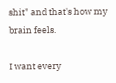shit" and that's how my brain feels.

I want every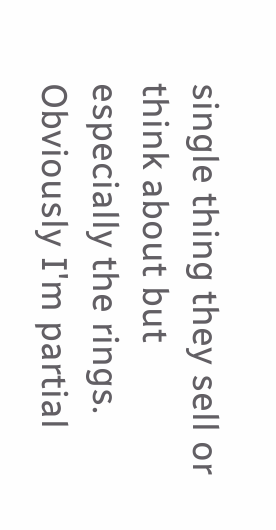single thing they sell or think about but especially the rings. Obviously I'm partial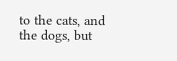to the cats, and the dogs, but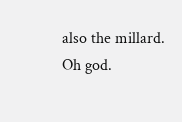also the millard. Oh god.